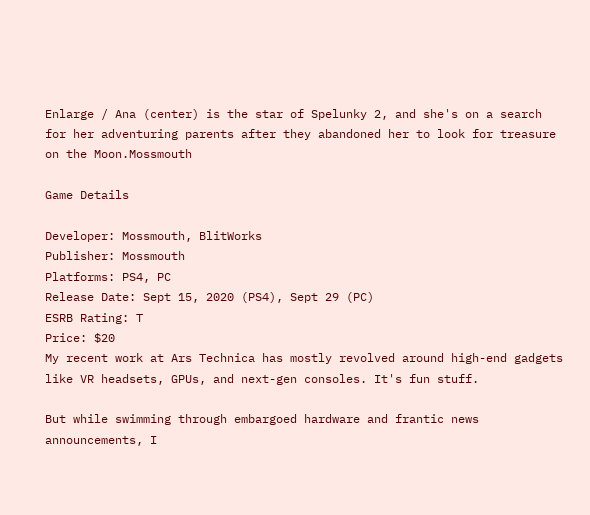Enlarge / Ana (center) is the star of Spelunky 2, and she's on a search for her adventuring parents after they abandoned her to look for treasure on the Moon.Mossmouth

Game Details

Developer: Mossmouth, BlitWorks
Publisher: Mossmouth
Platforms: PS4, PC
Release Date: Sept 15, 2020 (PS4), Sept 29 (PC)
ESRB Rating: T
Price: $20
My recent work at Ars Technica has mostly revolved around high-end gadgets like VR headsets, GPUs, and next-gen consoles. It's fun stuff.

But while swimming through embargoed hardware and frantic news announcements, I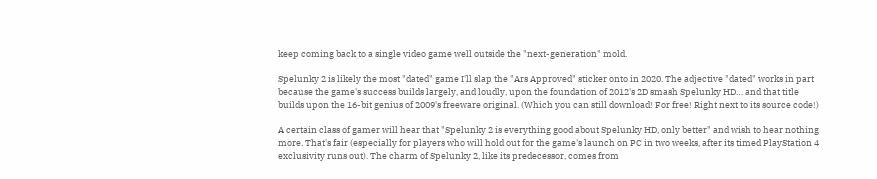keep coming back to a single video game well outside the "next-generation" mold.

Spelunky 2 is likely the most "dated" game I'll slap the "Ars Approved" sticker onto in 2020. The adjective "dated" works in part because the game's success builds largely, and loudly, upon the foundation of 2012's 2D smash Spelunky HD… and that title builds upon the 16-bit genius of 2009's freeware original. (Which you can still download! For free! Right next to its source code!)

A certain class of gamer will hear that "Spelunky 2 is everything good about Spelunky HD, only better" and wish to hear nothing more. That's fair (especially for players who will hold out for the game's launch on PC in two weeks, after its timed PlayStation 4 exclusivity runs out). The charm of Spelunky 2, like its predecessor, comes from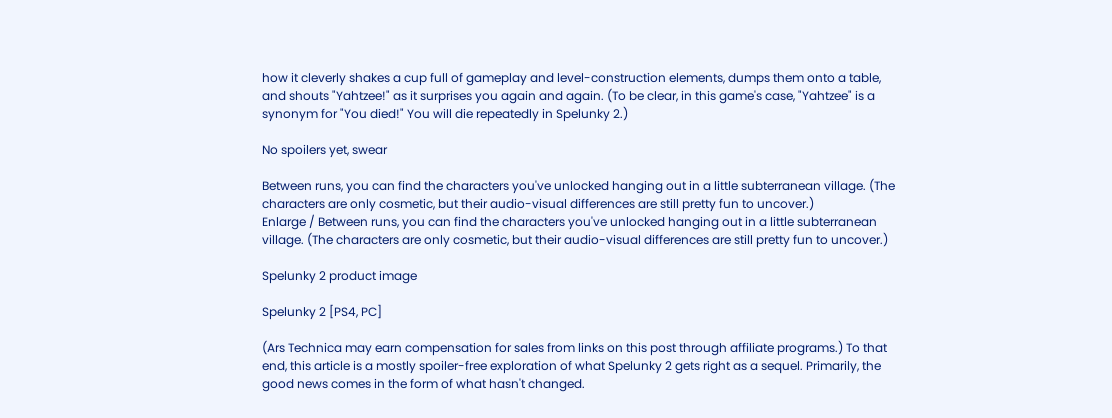how it cleverly shakes a cup full of gameplay and level-construction elements, dumps them onto a table, and shouts "Yahtzee!" as it surprises you again and again. (To be clear, in this game's case, "Yahtzee" is a synonym for "You died!" You will die repeatedly in Spelunky 2.)

No spoilers yet, swear

Between runs, you can find the characters you've unlocked hanging out in a little subterranean village. (The characters are only cosmetic, but their audio-visual differences are still pretty fun to uncover.)
Enlarge / Between runs, you can find the characters you've unlocked hanging out in a little subterranean village. (The characters are only cosmetic, but their audio-visual differences are still pretty fun to uncover.)

Spelunky 2 product image

Spelunky 2 [PS4, PC]

(Ars Technica may earn compensation for sales from links on this post through affiliate programs.) To that end, this article is a mostly spoiler-free exploration of what Spelunky 2 gets right as a sequel. Primarily, the good news comes in the form of what hasn't changed.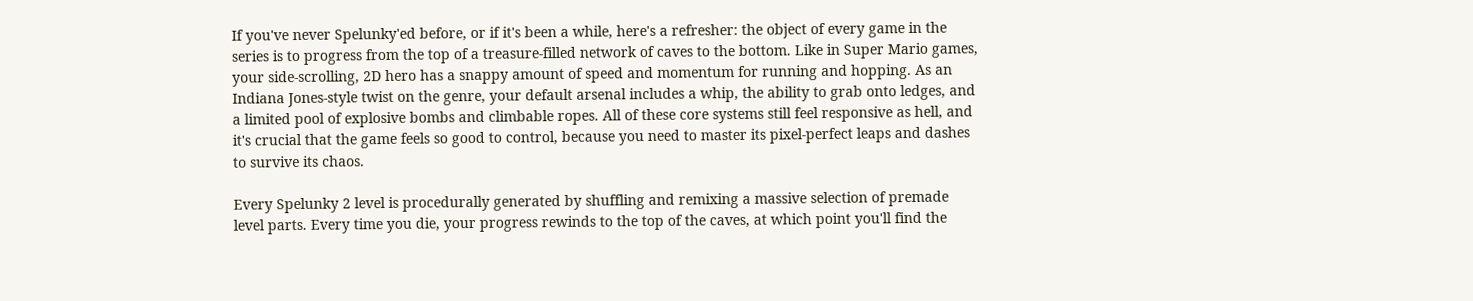If you've never Spelunky'ed before, or if it's been a while, here's a refresher: the object of every game in the series is to progress from the top of a treasure-filled network of caves to the bottom. Like in Super Mario games, your side-scrolling, 2D hero has a snappy amount of speed and momentum for running and hopping. As an Indiana Jones-style twist on the genre, your default arsenal includes a whip, the ability to grab onto ledges, and a limited pool of explosive bombs and climbable ropes. All of these core systems still feel responsive as hell, and it's crucial that the game feels so good to control, because you need to master its pixel-perfect leaps and dashes to survive its chaos.

Every Spelunky 2 level is procedurally generated by shuffling and remixing a massive selection of premade level parts. Every time you die, your progress rewinds to the top of the caves, at which point you'll find the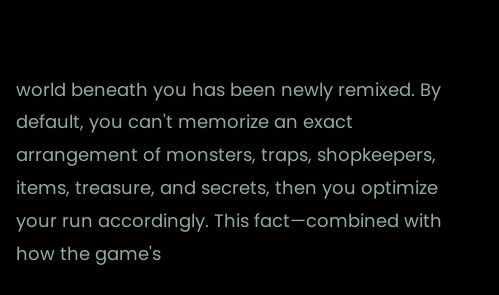world beneath you has been newly remixed. By default, you can't memorize an exact arrangement of monsters, traps, shopkeepers, items, treasure, and secrets, then you optimize your run accordingly. This fact—combined with how the game's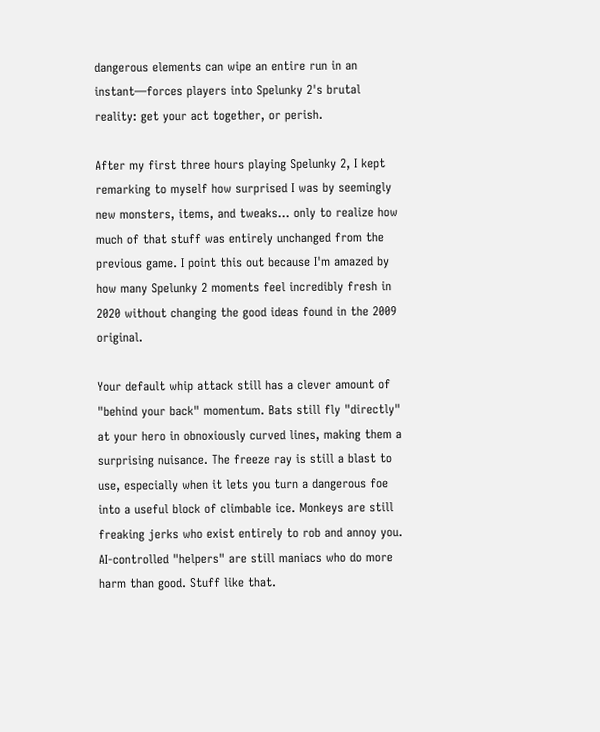dangerous elements can wipe an entire run in an instant—forces players into Spelunky 2's brutal reality: get your act together, or perish.

After my first three hours playing Spelunky 2, I kept remarking to myself how surprised I was by seemingly new monsters, items, and tweaks… only to realize how much of that stuff was entirely unchanged from the previous game. I point this out because I'm amazed by how many Spelunky 2 moments feel incredibly fresh in 2020 without changing the good ideas found in the 2009 original.

Your default whip attack still has a clever amount of "behind your back" momentum. Bats still fly "directly" at your hero in obnoxiously curved lines, making them a surprising nuisance. The freeze ray is still a blast to use, especially when it lets you turn a dangerous foe into a useful block of climbable ice. Monkeys are still freaking jerks who exist entirely to rob and annoy you. AI-controlled "helpers" are still maniacs who do more harm than good. Stuff like that.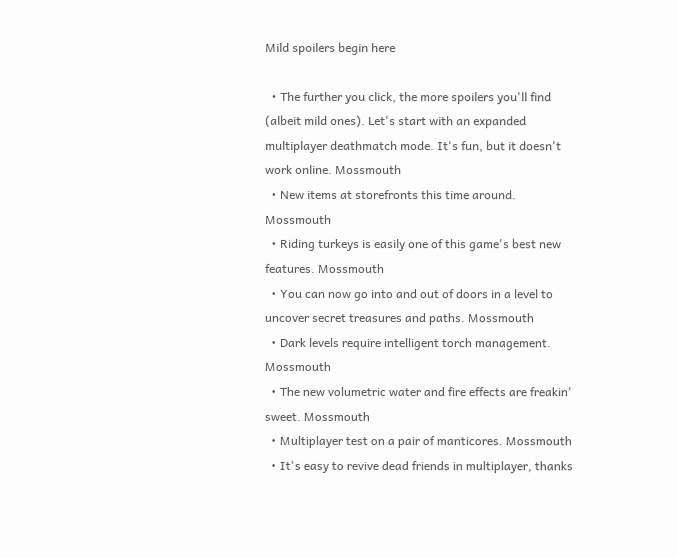Mild spoilers begin here

  • The further you click, the more spoilers you'll find (albeit mild ones). Let's start with an expanded multiplayer deathmatch mode. It's fun, but it doesn't work online. Mossmouth
  • New items at storefronts this time around. Mossmouth
  • Riding turkeys is easily one of this game's best new features. Mossmouth
  • You can now go into and out of doors in a level to uncover secret treasures and paths. Mossmouth
  • Dark levels require intelligent torch management. Mossmouth
  • The new volumetric water and fire effects are freakin' sweet. Mossmouth
  • Multiplayer test on a pair of manticores. Mossmouth
  • It's easy to revive dead friends in multiplayer, thanks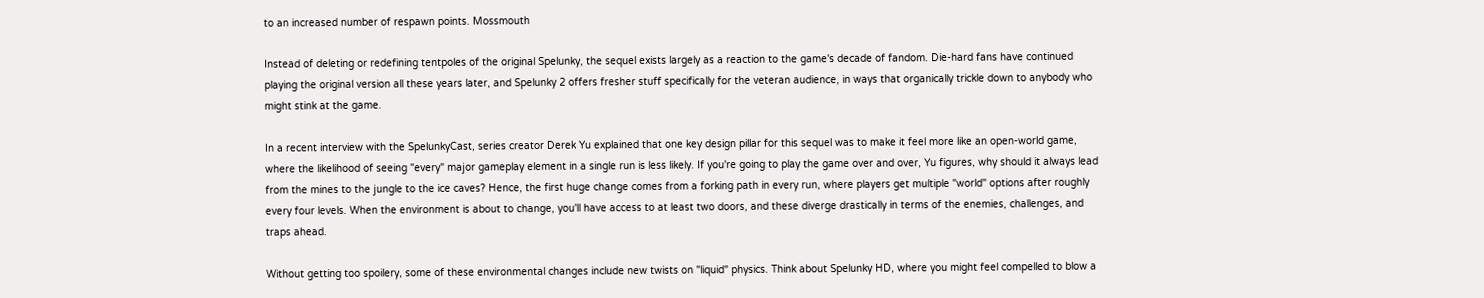to an increased number of respawn points. Mossmouth

Instead of deleting or redefining tentpoles of the original Spelunky, the sequel exists largely as a reaction to the game's decade of fandom. Die-hard fans have continued playing the original version all these years later, and Spelunky 2 offers fresher stuff specifically for the veteran audience, in ways that organically trickle down to anybody who might stink at the game.

In a recent interview with the SpelunkyCast, series creator Derek Yu explained that one key design pillar for this sequel was to make it feel more like an open-world game, where the likelihood of seeing "every" major gameplay element in a single run is less likely. If you're going to play the game over and over, Yu figures, why should it always lead from the mines to the jungle to the ice caves? Hence, the first huge change comes from a forking path in every run, where players get multiple "world" options after roughly every four levels. When the environment is about to change, you'll have access to at least two doors, and these diverge drastically in terms of the enemies, challenges, and traps ahead.

Without getting too spoilery, some of these environmental changes include new twists on "liquid" physics. Think about Spelunky HD, where you might feel compelled to blow a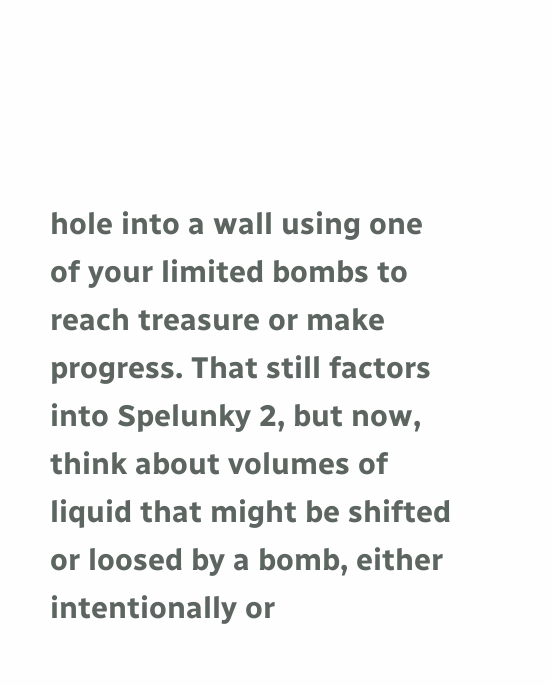hole into a wall using one of your limited bombs to reach treasure or make progress. That still factors into Spelunky 2, but now, think about volumes of liquid that might be shifted or loosed by a bomb, either intentionally or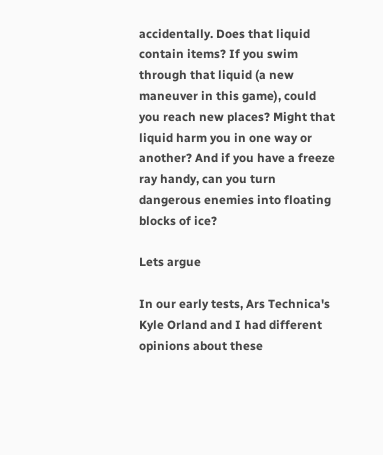accidentally. Does that liquid contain items? If you swim through that liquid (a new maneuver in this game), could you reach new places? Might that liquid harm you in one way or another? And if you have a freeze ray handy, can you turn dangerous enemies into floating blocks of ice?

Lets argue

In our early tests, Ars Technica's Kyle Orland and I had different opinions about these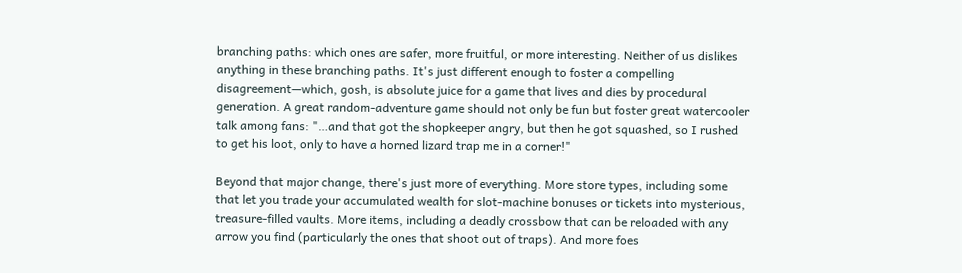branching paths: which ones are safer, more fruitful, or more interesting. Neither of us dislikes anything in these branching paths. It's just different enough to foster a compelling disagreement—which, gosh, is absolute juice for a game that lives and dies by procedural generation. A great random-adventure game should not only be fun but foster great watercooler talk among fans: "…and that got the shopkeeper angry, but then he got squashed, so I rushed to get his loot, only to have a horned lizard trap me in a corner!"

Beyond that major change, there's just more of everything. More store types, including some that let you trade your accumulated wealth for slot-machine bonuses or tickets into mysterious, treasure-filled vaults. More items, including a deadly crossbow that can be reloaded with any arrow you find (particularly the ones that shoot out of traps). And more foes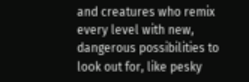and creatures who remix every level with new, dangerous possibilities to look out for, like pesky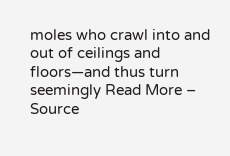moles who crawl into and out of ceilings and floors—and thus turn seemingly Read More – Source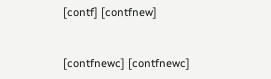[contf] [contfnew]


[contfnewc] [contfnewc]